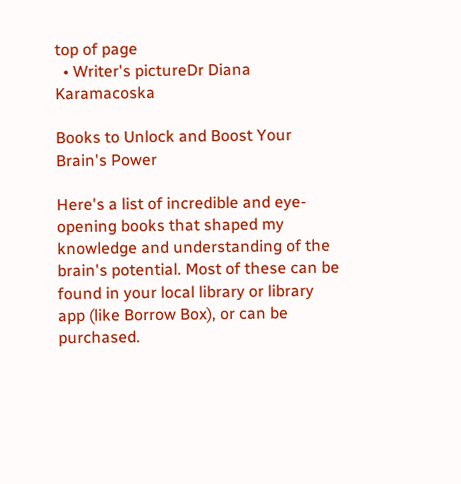top of page
  • Writer's pictureDr Diana Karamacoska

Books to Unlock and Boost Your Brain's Power

Here's a list of incredible and eye-opening books that shaped my knowledge and understanding of the brain's potential. Most of these can be found in your local library or library app (like Borrow Box), or can be purchased.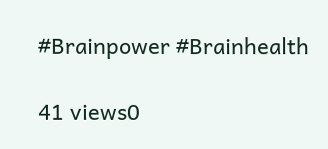#Brainpower #Brainhealth

41 views0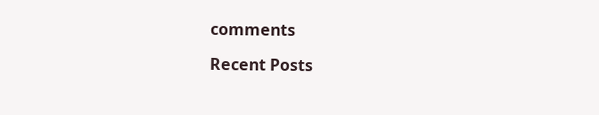comments

Recent Posts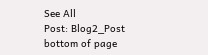See All
Post: Blog2_Post
bottom of page